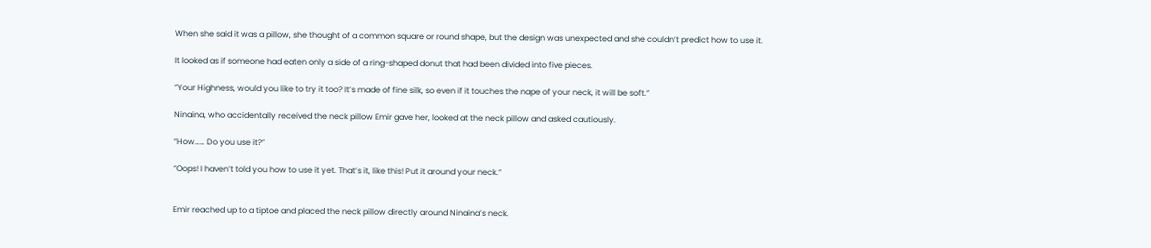When she said it was a pillow, she thought of a common square or round shape, but the design was unexpected and she couldn’t predict how to use it.

It looked as if someone had eaten only a side of a ring-shaped donut that had been divided into five pieces.

“Your Highness, would you like to try it too? It’s made of fine silk, so even if it touches the nape of your neck, it will be soft.”

Ninaina, who accidentally received the neck pillow Emir gave her, looked at the neck pillow and asked cautiously.

“How…… Do you use it?”

“Oops! I haven’t told you how to use it yet. That’s it, like this! Put it around your neck.”


Emir reached up to a tiptoe and placed the neck pillow directly around Ninaina’s neck.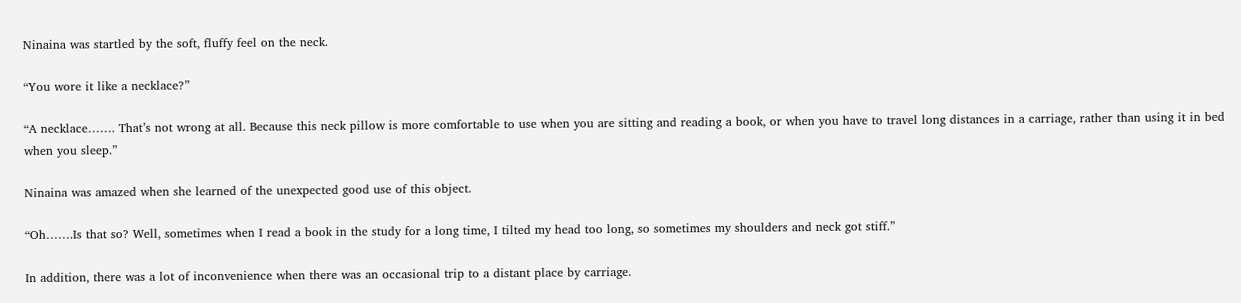Ninaina was startled by the soft, fluffy feel on the neck.

“You wore it like a necklace?”

“A necklace……. That’s not wrong at all. Because this neck pillow is more comfortable to use when you are sitting and reading a book, or when you have to travel long distances in a carriage, rather than using it in bed when you sleep.”

Ninaina was amazed when she learned of the unexpected good use of this object.

“Oh…….Is that so? Well, sometimes when I read a book in the study for a long time, I tilted my head too long, so sometimes my shoulders and neck got stiff.”

In addition, there was a lot of inconvenience when there was an occasional trip to a distant place by carriage.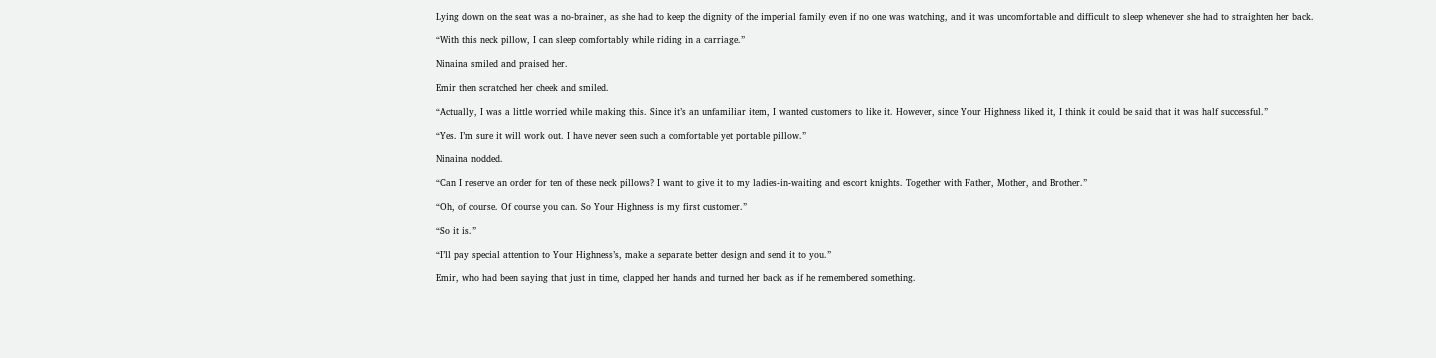Lying down on the seat was a no-brainer, as she had to keep the dignity of the imperial family even if no one was watching, and it was uncomfortable and difficult to sleep whenever she had to straighten her back.

“With this neck pillow, I can sleep comfortably while riding in a carriage.”

Ninaina smiled and praised her.

Emir then scratched her cheek and smiled.

“Actually, I was a little worried while making this. Since it’s an unfamiliar item, I wanted customers to like it. However, since Your Highness liked it, I think it could be said that it was half successful.”

“Yes. I’m sure it will work out. I have never seen such a comfortable yet portable pillow.”

Ninaina nodded.

“Can I reserve an order for ten of these neck pillows? I want to give it to my ladies-in-waiting and escort knights. Together with Father, Mother, and Brother.”

“Oh, of course. Of course you can. So Your Highness is my first customer.”

“So it is.”

“I’ll pay special attention to Your Highness’s, make a separate better design and send it to you.”

Emir, who had been saying that just in time, clapped her hands and turned her back as if he remembered something.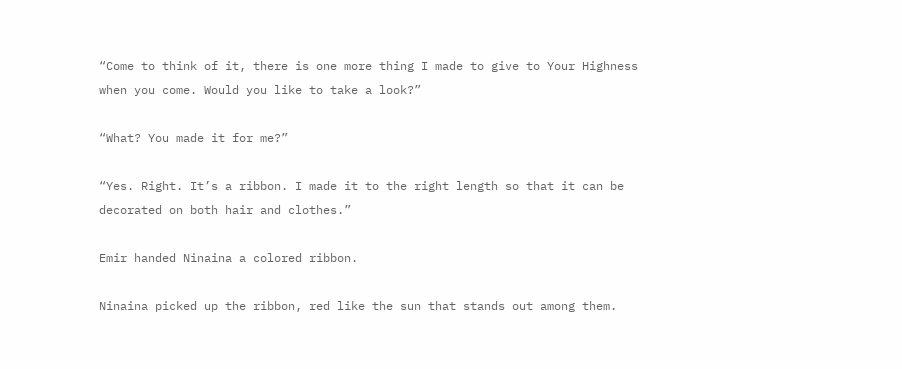“Come to think of it, there is one more thing I made to give to Your Highness when you come. Would you like to take a look?”

“What? You made it for me?”

“Yes. Right. It’s a ribbon. I made it to the right length so that it can be decorated on both hair and clothes.”

Emir handed Ninaina a colored ribbon.

Ninaina picked up the ribbon, red like the sun that stands out among them.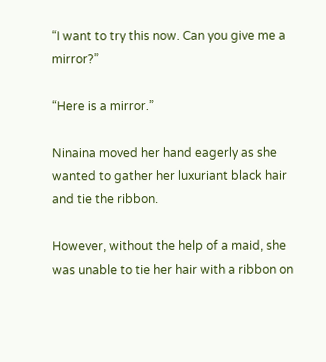“I want to try this now. Can you give me a mirror?”

“Here is a mirror.”

Ninaina moved her hand eagerly as she wanted to gather her luxuriant black hair and tie the ribbon.

However, without the help of a maid, she was unable to tie her hair with a ribbon on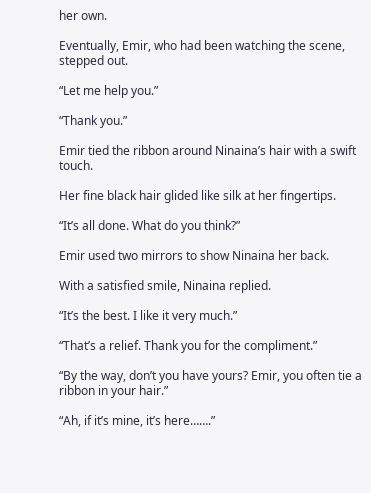her own.

Eventually, Emir, who had been watching the scene, stepped out.

“Let me help you.”

“Thank you.”

Emir tied the ribbon around Ninaina’s hair with a swift touch.

Her fine black hair glided like silk at her fingertips.

“It’s all done. What do you think?”

Emir used two mirrors to show Ninaina her back.

With a satisfied smile, Ninaina replied.

“It’s the best. I like it very much.”

“That’s a relief. Thank you for the compliment.”

“By the way, don’t you have yours? Emir, you often tie a ribbon in your hair.”

“Ah, if it’s mine, it’s here…….”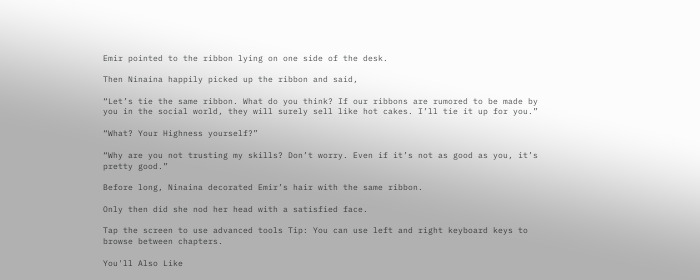Emir pointed to the ribbon lying on one side of the desk.

Then Ninaina happily picked up the ribbon and said,

“Let’s tie the same ribbon. What do you think? If our ribbons are rumored to be made by you in the social world, they will surely sell like hot cakes. I’ll tie it up for you.”

“What? Your Highness yourself?”

“Why are you not trusting my skills? Don’t worry. Even if it’s not as good as you, it’s pretty good.”

Before long, Ninaina decorated Emir’s hair with the same ribbon.

Only then did she nod her head with a satisfied face.

Tap the screen to use advanced tools Tip: You can use left and right keyboard keys to browse between chapters.

You'll Also Like